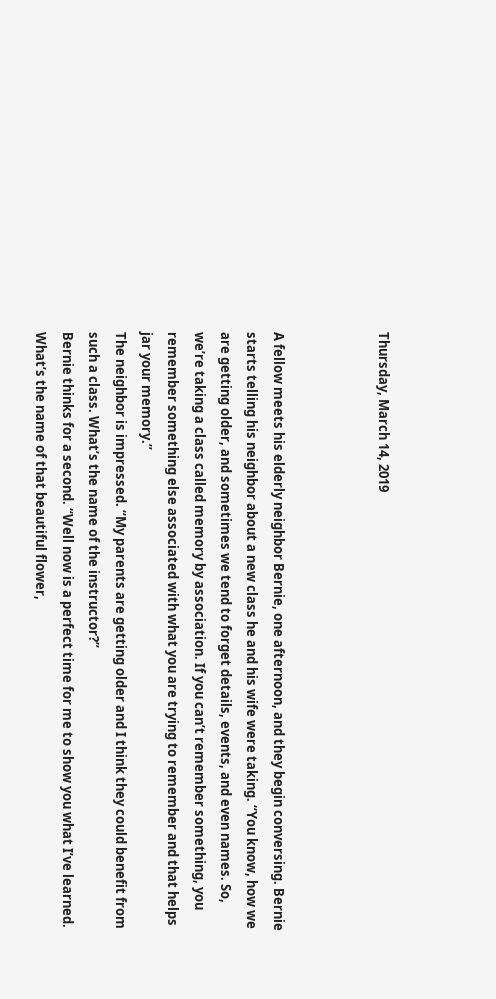Thursday, March 14, 2019



A fellow meets his elderly neighbor Bernie, one afternoon, and they begin conversing. Bernie starts telling his neighbor about a new class he and his wife were taking. “You know, how we are getting older, and sometimes we tend to forget details, events, and even names. So, we’re taking a class called memory by association. If you can’t remember something, you remember something else associated with what you are trying to remember and that helps jar your memory.”
The neighbor is impressed. “My parents are getting older and I think they could benefit from such a class. What’s the name of the instructor?”
Bernie thinks for a second. “Well now is a perfect time for me to show you what I’ve learned. What’s the name of that beautiful flower,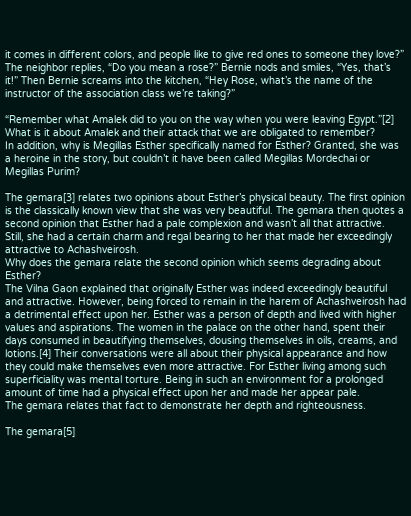it comes in different colors, and people like to give red ones to someone they love?” The neighbor replies, “Do you mean a rose?” Bernie nods and smiles, “Yes, that’s it!” Then Bernie screams into the kitchen, “Hey Rose, what’s the name of the instructor of the association class we’re taking?”

“Remember what Amalek did to you on the way when you were leaving Egypt.”[2]
What is it about Amalek and their attack that we are obligated to remember?
In addition, why is Megillas Esther specifically named for Esther? Granted, she was a heroine in the story, but couldn’t it have been called Megillas Mordechai or Megillas Purim?

The gemara[3] relates two opinions about Esther’s physical beauty. The first opinion is the classically known view that she was very beautiful. The gemara then quotes a second opinion that Esther had a pale complexion and wasn’t all that attractive. Still, she had a certain charm and regal bearing to her that made her exceedingly attractive to Achashveirosh.
Why does the gemara relate the second opinion which seems degrading about Esther?
The Vilna Gaon explained that originally Esther was indeed exceedingly beautiful and attractive. However, being forced to remain in the harem of Achashveirosh had a detrimental effect upon her. Esther was a person of depth and lived with higher values and aspirations. The women in the palace on the other hand, spent their days consumed in beautifying themselves, dousing themselves in oils, creams, and lotions.[4] Their conversations were all about their physical appearance and how they could make themselves even more attractive. For Esther living among such superficiality was mental torture. Being in such an environment for a prolonged amount of time had a physical effect upon her and made her appear pale.
The gemara relates that fact to demonstrate her depth and righteousness.

The gemara[5]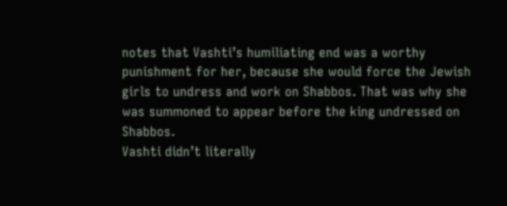notes that Vashti’s humiliating end was a worthy punishment for her, because she would force the Jewish girls to undress and work on Shabbos. That was why she was summoned to appear before the king undressed on Shabbos.
Vashti didn’t literally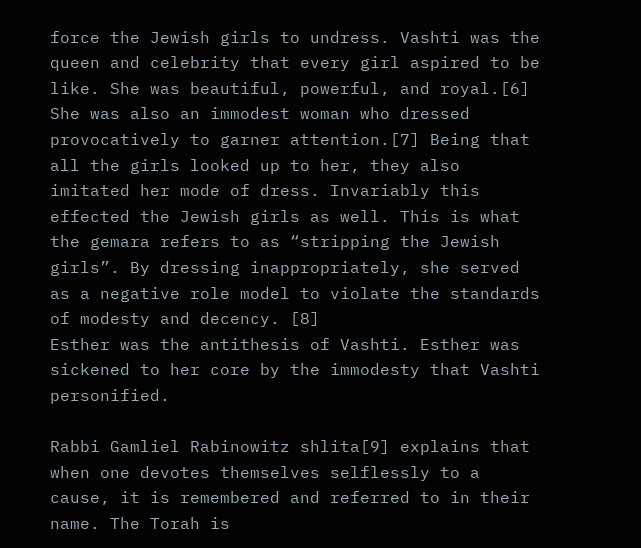force the Jewish girls to undress. Vashti was the queen and celebrity that every girl aspired to be like. She was beautiful, powerful, and royal.[6] She was also an immodest woman who dressed provocatively to garner attention.[7] Being that all the girls looked up to her, they also imitated her mode of dress. Invariably this effected the Jewish girls as well. This is what the gemara refers to as “stripping the Jewish girls”. By dressing inappropriately, she served as a negative role model to violate the standards of modesty and decency. [8]
Esther was the antithesis of Vashti. Esther was sickened to her core by the immodesty that Vashti personified.

Rabbi Gamliel Rabinowitz shlita[9] explains that when one devotes themselves selflessly to a cause, it is remembered and referred to in their name. The Torah is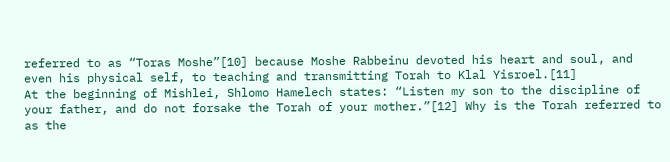referred to as “Toras Moshe”[10] because Moshe Rabbeinu devoted his heart and soul, and even his physical self, to teaching and transmitting Torah to Klal Yisroel.[11]
At the beginning of Mishlei, Shlomo Hamelech states: “Listen my son to the discipline of your father, and do not forsake the Torah of your mother.”[12] Why is the Torah referred to as the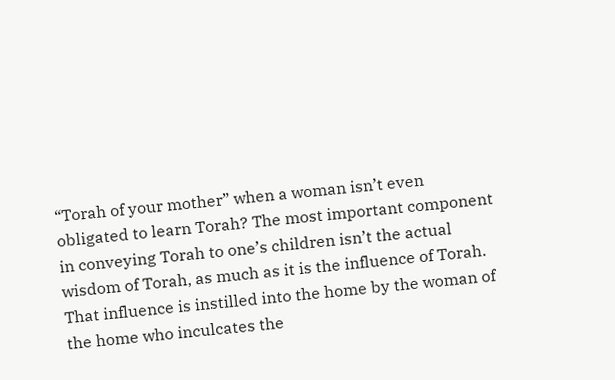“Torah of your mother” when a woman isn’t even obligated to learn Torah? The most important component in conveying Torah to one’s children isn’t the actual wisdom of Torah, as much as it is the influence of Torah. That influence is instilled into the home by the woman of the home who inculcates the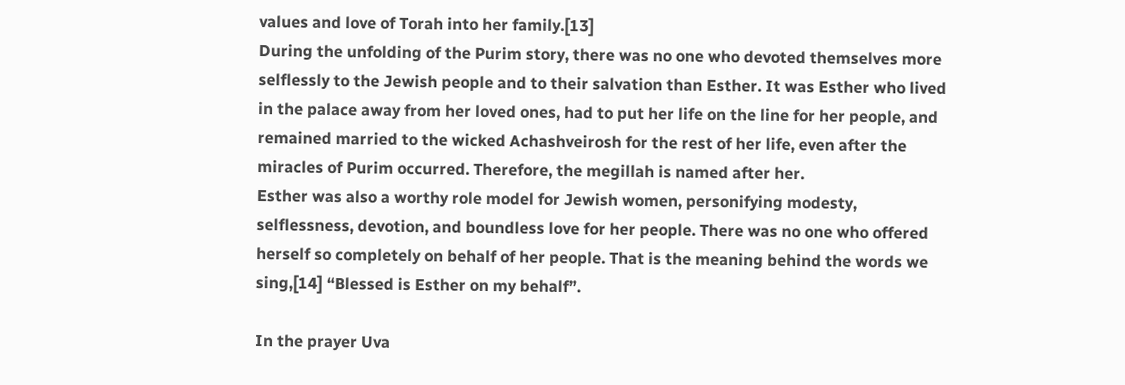values and love of Torah into her family.[13]
During the unfolding of the Purim story, there was no one who devoted themselves more selflessly to the Jewish people and to their salvation than Esther. It was Esther who lived in the palace away from her loved ones, had to put her life on the line for her people, and remained married to the wicked Achashveirosh for the rest of her life, even after the miracles of Purim occurred. Therefore, the megillah is named after her.
Esther was also a worthy role model for Jewish women, personifying modesty, selflessness, devotion, and boundless love for her people. There was no one who offered herself so completely on behalf of her people. That is the meaning behind the words we sing,[14] “Blessed is Esther on my behalf”.

In the prayer Uva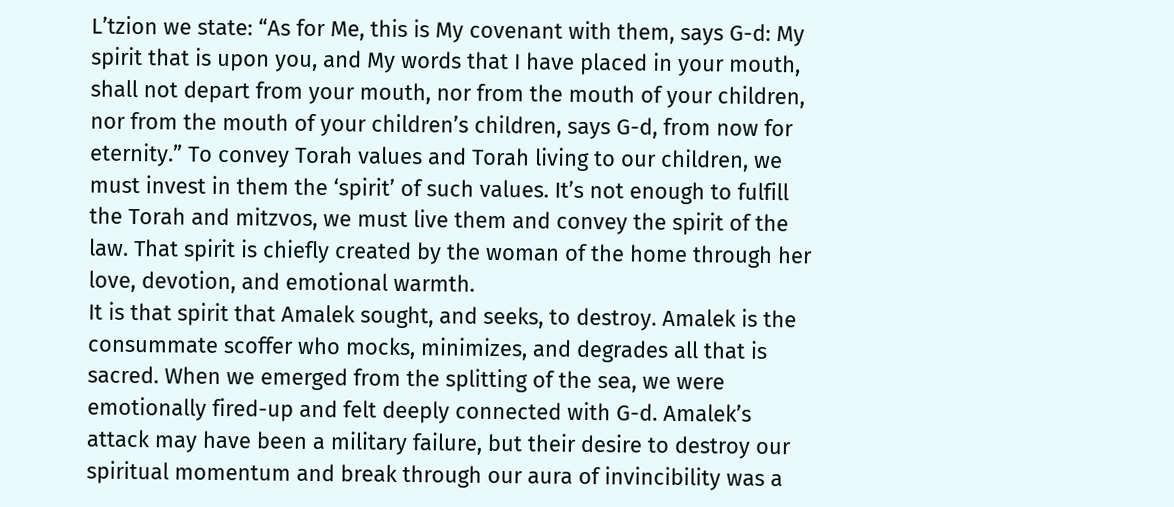L’tzion we state: “As for Me, this is My covenant with them, says G-d: My spirit that is upon you, and My words that I have placed in your mouth, shall not depart from your mouth, nor from the mouth of your children, nor from the mouth of your children’s children, says G-d, from now for eternity.” To convey Torah values and Torah living to our children, we must invest in them the ‘spirit’ of such values. It’s not enough to fulfill the Torah and mitzvos, we must live them and convey the spirit of the law. That spirit is chiefly created by the woman of the home through her love, devotion, and emotional warmth.
It is that spirit that Amalek sought, and seeks, to destroy. Amalek is the consummate scoffer who mocks, minimizes, and degrades all that is sacred. When we emerged from the splitting of the sea, we were emotionally fired-up and felt deeply connected with G-d. Amalek’s attack may have been a military failure, but their desire to destroy our spiritual momentum and break through our aura of invincibility was a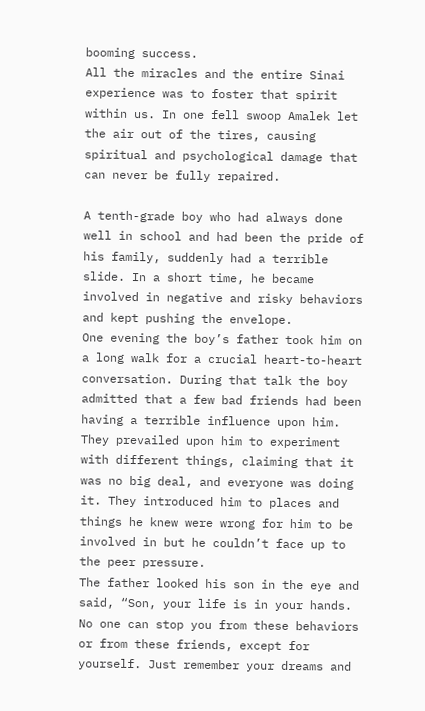booming success.
All the miracles and the entire Sinai experience was to foster that spirit within us. In one fell swoop Amalek let the air out of the tires, causing spiritual and psychological damage that can never be fully repaired.

A tenth-grade boy who had always done well in school and had been the pride of his family, suddenly had a terrible slide. In a short time, he became involved in negative and risky behaviors and kept pushing the envelope.
One evening the boy’s father took him on a long walk for a crucial heart-to-heart conversation. During that talk the boy admitted that a few bad friends had been having a terrible influence upon him. They prevailed upon him to experiment with different things, claiming that it was no big deal, and everyone was doing it. They introduced him to places and things he knew were wrong for him to be involved in but he couldn’t face up to the peer pressure.
The father looked his son in the eye and said, “Son, your life is in your hands. No one can stop you from these behaviors or from these friends, except for yourself. Just remember your dreams and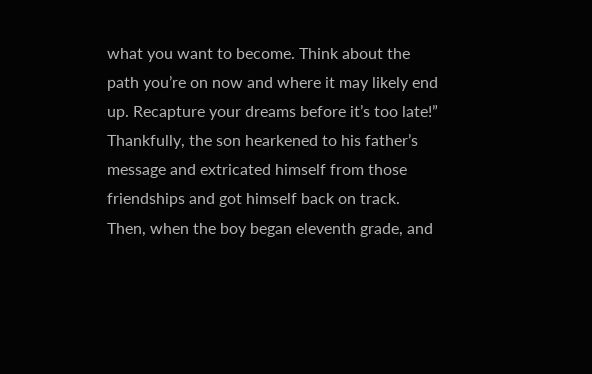what you want to become. Think about the path you’re on now and where it may likely end up. Recapture your dreams before it’s too late!”
Thankfully, the son hearkened to his father’s message and extricated himself from those friendships and got himself back on track.
Then, when the boy began eleventh grade, and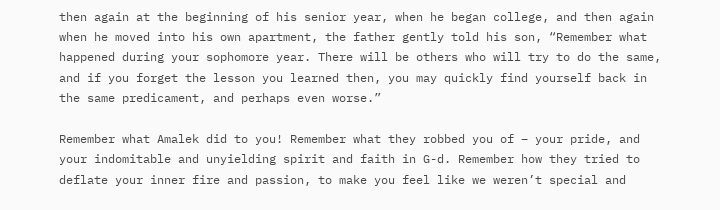then again at the beginning of his senior year, when he began college, and then again when he moved into his own apartment, the father gently told his son, “Remember what happened during your sophomore year. There will be others who will try to do the same, and if you forget the lesson you learned then, you may quickly find yourself back in the same predicament, and perhaps even worse.”

Remember what Amalek did to you! Remember what they robbed you of – your pride, and your indomitable and unyielding spirit and faith in G-d. Remember how they tried to deflate your inner fire and passion, to make you feel like we weren’t special and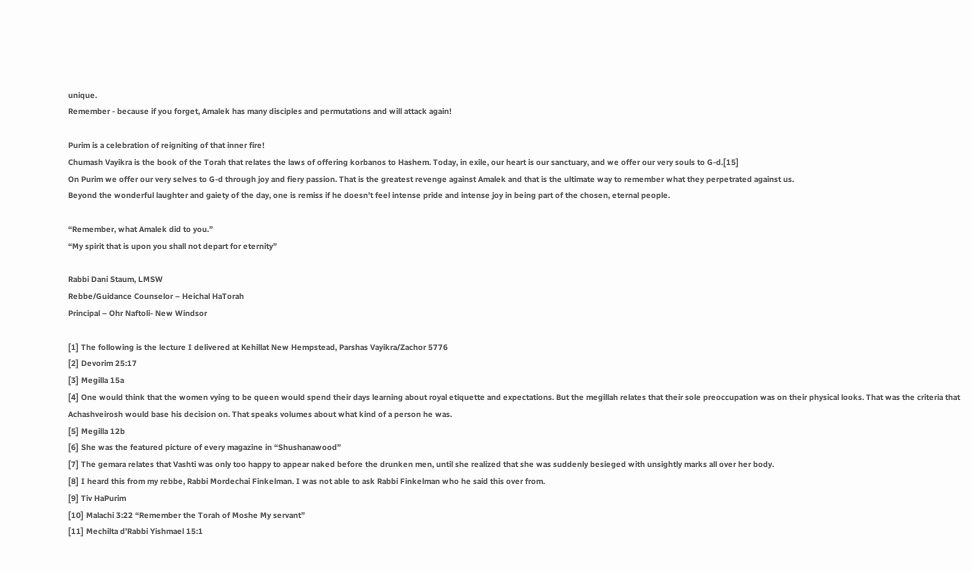unique.
Remember - because if you forget, Amalek has many disciples and permutations and will attack again!

Purim is a celebration of reigniting of that inner fire!
Chumash Vayikra is the book of the Torah that relates the laws of offering korbanos to Hashem. Today, in exile, our heart is our sanctuary, and we offer our very souls to G-d.[15]
On Purim we offer our very selves to G-d through joy and fiery passion. That is the greatest revenge against Amalek and that is the ultimate way to remember what they perpetrated against us.
Beyond the wonderful laughter and gaiety of the day, one is remiss if he doesn’t feel intense pride and intense joy in being part of the chosen, eternal people.

“Remember, what Amalek did to you.”
“My spirit that is upon you shall not depart for eternity”

Rabbi Dani Staum, LMSW
Rebbe/Guidance Counselor – Heichal HaTorah
Principal – Ohr Naftoli- New Windsor

[1] The following is the lecture I delivered at Kehillat New Hempstead, Parshas Vayikra/Zachor 5776
[2] Devorim 25:17
[3] Megilla 15a
[4] One would think that the women vying to be queen would spend their days learning about royal etiquette and expectations. But the megillah relates that their sole preoccupation was on their physical looks. That was the criteria that Achashveirosh would base his decision on. That speaks volumes about what kind of a person he was.
[5] Megilla 12b
[6] She was the featured picture of every magazine in “Shushanawood”
[7] The gemara relates that Vashti was only too happy to appear naked before the drunken men, until she realized that she was suddenly besieged with unsightly marks all over her body.
[8] I heard this from my rebbe, Rabbi Mordechai Finkelman. I was not able to ask Rabbi Finkelman who he said this over from.
[9] Tiv HaPurim
[10] Malachi 3:22 “Remember the Torah of Moshe My servant”
[11] Mechilta d’Rabbi Yishmael 15:1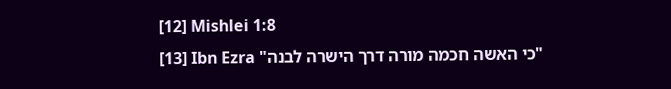[12] Mishlei 1:8
[13] Ibn Ezra "כי האשה חכמה מורה דרך הישרה לבנה"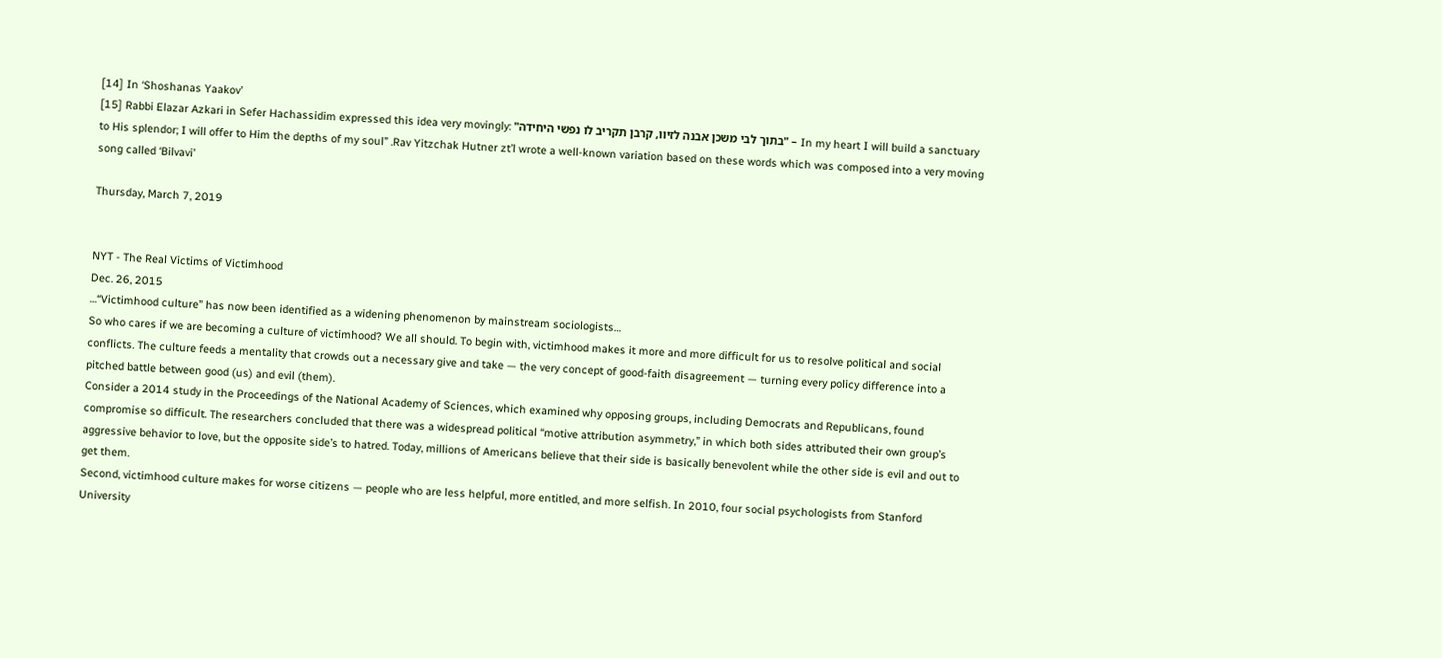[14] In ‘Shoshanas Yaakov’
[15] Rabbi Elazar Azkari in Sefer Hachassidim expressed this idea very movingly: "בתוך לבי משכן אבנה לזיוו, קרבן תקריב לו נפשי היחידה" – In my heart I will build a sanctuary to His splendor; I will offer to Him the depths of my soul” .Rav Yitzchak Hutner zt’l wrote a well-known variation based on these words which was composed into a very moving song called ‘Bilvavi’

Thursday, March 7, 2019


NYT - The Real Victims of Victimhood
Dec. 26, 2015
…“Victimhood culture” has now been identified as a widening phenomenon by mainstream sociologists…
So who cares if we are becoming a culture of victimhood? We all should. To begin with, victimhood makes it more and more difficult for us to resolve political and social conflicts. The culture feeds a mentality that crowds out a necessary give and take — the very concept of good-faith disagreement — turning every policy difference into a pitched battle between good (us) and evil (them).
Consider a 2014 study in the Proceedings of the National Academy of Sciences, which examined why opposing groups, including Democrats and Republicans, found compromise so difficult. The researchers concluded that there was a widespread political “motive attribution asymmetry,” in which both sides attributed their own group’s aggressive behavior to love, but the opposite side’s to hatred. Today, millions of Americans believe that their side is basically benevolent while the other side is evil and out to get them.
Second, victimhood culture makes for worse citizens — people who are less helpful, more entitled, and more selfish. In 2010, four social psychologists from Stanford University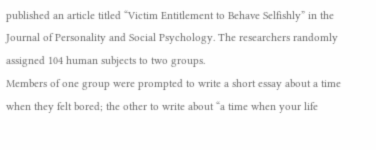published an article titled “Victim Entitlement to Behave Selfishly” in the Journal of Personality and Social Psychology. The researchers randomly assigned 104 human subjects to two groups.
Members of one group were prompted to write a short essay about a time when they felt bored; the other to write about “a time when your life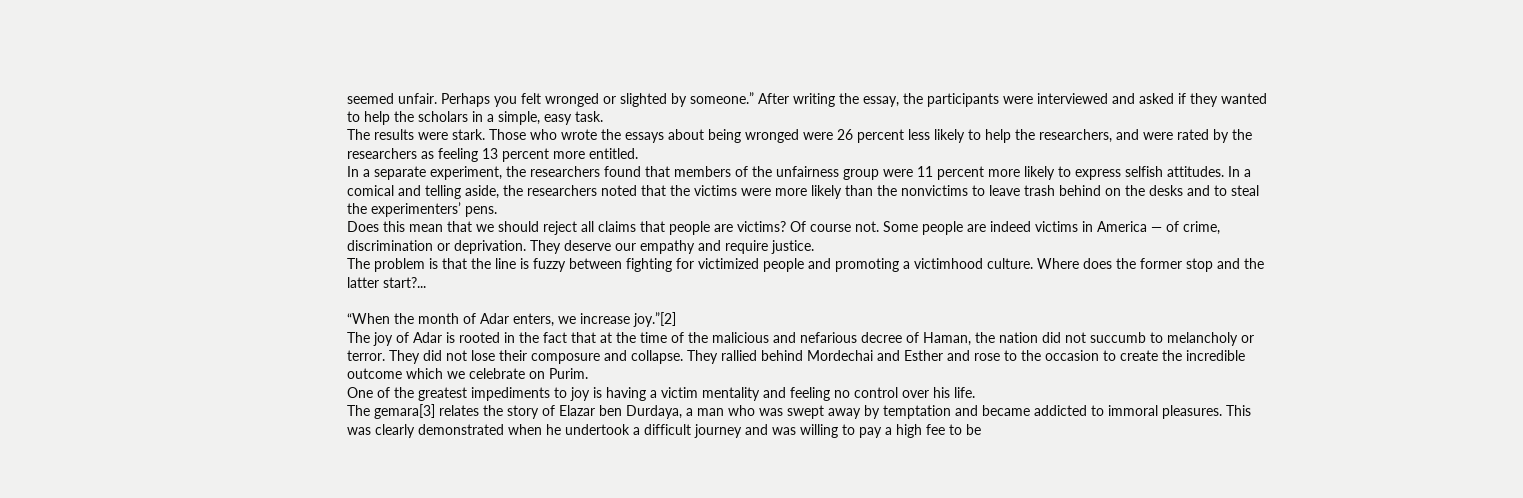seemed unfair. Perhaps you felt wronged or slighted by someone.” After writing the essay, the participants were interviewed and asked if they wanted to help the scholars in a simple, easy task.
The results were stark. Those who wrote the essays about being wronged were 26 percent less likely to help the researchers, and were rated by the researchers as feeling 13 percent more entitled.
In a separate experiment, the researchers found that members of the unfairness group were 11 percent more likely to express selfish attitudes. In a comical and telling aside, the researchers noted that the victims were more likely than the nonvictims to leave trash behind on the desks and to steal the experimenters’ pens.
Does this mean that we should reject all claims that people are victims? Of course not. Some people are indeed victims in America — of crime, discrimination or deprivation. They deserve our empathy and require justice.
The problem is that the line is fuzzy between fighting for victimized people and promoting a victimhood culture. Where does the former stop and the latter start?...

“When the month of Adar enters, we increase joy.”[2]
The joy of Adar is rooted in the fact that at the time of the malicious and nefarious decree of Haman, the nation did not succumb to melancholy or terror. They did not lose their composure and collapse. They rallied behind Mordechai and Esther and rose to the occasion to create the incredible outcome which we celebrate on Purim.
One of the greatest impediments to joy is having a victim mentality and feeling no control over his life.
The gemara[3] relates the story of Elazar ben Durdaya, a man who was swept away by temptation and became addicted to immoral pleasures. This was clearly demonstrated when he undertook a difficult journey and was willing to pay a high fee to be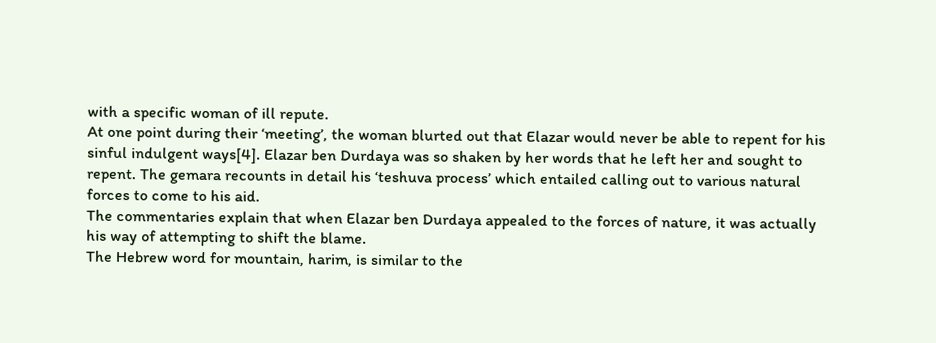with a specific woman of ill repute.
At one point during their ‘meeting’, the woman blurted out that Elazar would never be able to repent for his sinful indulgent ways[4]. Elazar ben Durdaya was so shaken by her words that he left her and sought to repent. The gemara recounts in detail his ‘teshuva process’ which entailed calling out to various natural forces to come to his aid.
The commentaries explain that when Elazar ben Durdaya appealed to the forces of nature, it was actually his way of attempting to shift the blame.
The Hebrew word for mountain, harim, is similar to the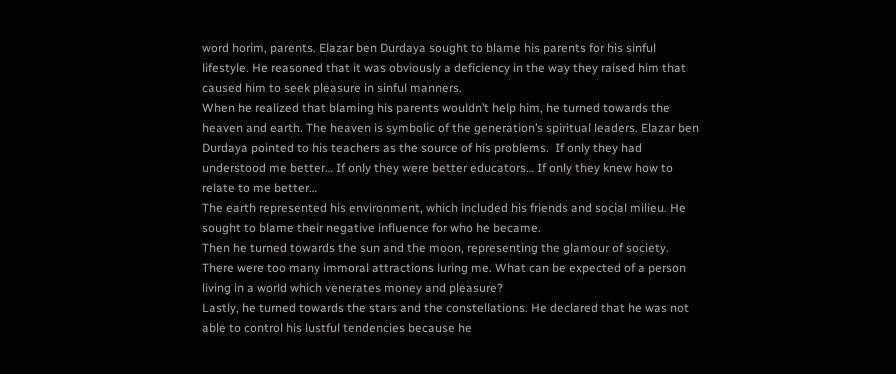word horim, parents. Elazar ben Durdaya sought to blame his parents for his sinful lifestyle. He reasoned that it was obviously a deficiency in the way they raised him that caused him to seek pleasure in sinful manners.
When he realized that blaming his parents wouldn’t help him, he turned towards the heaven and earth. The heaven is symbolic of the generation’s spiritual leaders. Elazar ben Durdaya pointed to his teachers as the source of his problems.  If only they had understood me better… If only they were better educators… If only they knew how to relate to me better…
The earth represented his environment, which included his friends and social milieu. He sought to blame their negative influence for who he became.
Then he turned towards the sun and the moon, representing the glamour of society. There were too many immoral attractions luring me. What can be expected of a person living in a world which venerates money and pleasure?
Lastly, he turned towards the stars and the constellations. He declared that he was not able to control his lustful tendencies because he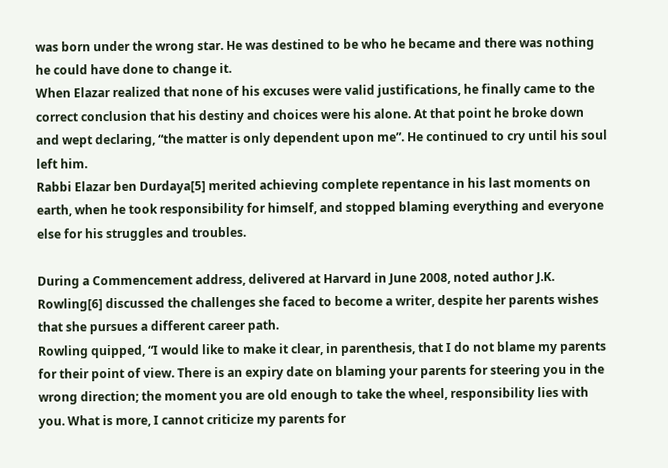was born under the wrong star. He was destined to be who he became and there was nothing he could have done to change it.
When Elazar realized that none of his excuses were valid justifications, he finally came to the correct conclusion that his destiny and choices were his alone. At that point he broke down and wept declaring, “the matter is only dependent upon me”. He continued to cry until his soul left him.
Rabbi Elazar ben Durdaya[5] merited achieving complete repentance in his last moments on earth, when he took responsibility for himself, and stopped blaming everything and everyone else for his struggles and troubles.

During a Commencement address, delivered at Harvard in June 2008, noted author J.K. Rowling[6] discussed the challenges she faced to become a writer, despite her parents wishes that she pursues a different career path.
Rowling quipped, “I would like to make it clear, in parenthesis, that I do not blame my parents for their point of view. There is an expiry date on blaming your parents for steering you in the wrong direction; the moment you are old enough to take the wheel, responsibility lies with you. What is more, I cannot criticize my parents for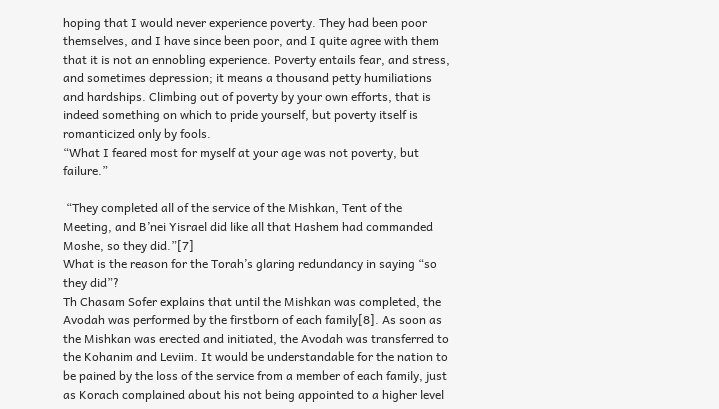hoping that I would never experience poverty. They had been poor themselves, and I have since been poor, and I quite agree with them that it is not an ennobling experience. Poverty entails fear, and stress, and sometimes depression; it means a thousand petty humiliations and hardships. Climbing out of poverty by your own efforts, that is indeed something on which to pride yourself, but poverty itself is romanticized only by fools.
“What I feared most for myself at your age was not poverty, but failure.”

 “They completed all of the service of the Mishkan, Tent of the Meeting, and B’nei Yisrael did like all that Hashem had commanded Moshe, so they did.”[7]
What is the reason for the Torah’s glaring redundancy in saying “so they did”?
Th Chasam Sofer explains that until the Mishkan was completed, the Avodah was performed by the firstborn of each family[8]. As soon as the Mishkan was erected and initiated, the Avodah was transferred to the Kohanim and Leviim. It would be understandable for the nation to be pained by the loss of the service from a member of each family, just as Korach complained about his not being appointed to a higher level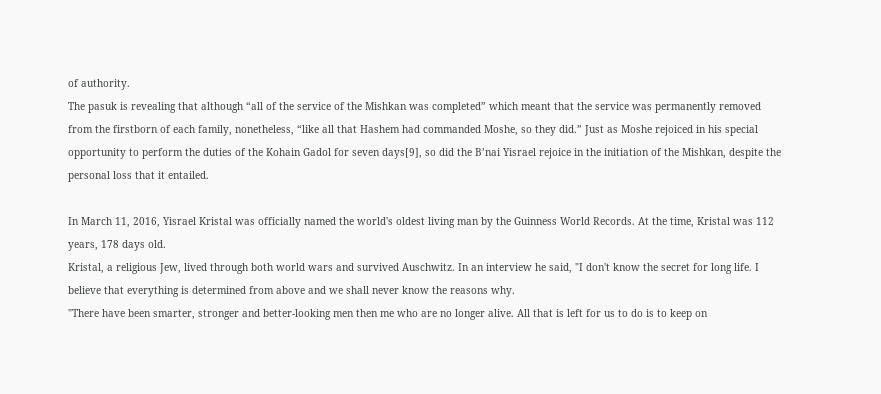of authority.
The pasuk is revealing that although “all of the service of the Mishkan was completed” which meant that the service was permanently removed from the firstborn of each family, nonetheless, “like all that Hashem had commanded Moshe, so they did.” Just as Moshe rejoiced in his special opportunity to perform the duties of the Kohain Gadol for seven days[9], so did the B’nai Yisrael rejoice in the initiation of the Mishkan, despite the personal loss that it entailed.

In March 11, 2016, Yisrael Kristal was officially named the world's oldest living man by the Guinness World Records. At the time, Kristal was 112 years, 178 days old.
Kristal, a religious Jew, lived through both world wars and survived Auschwitz. In an interview he said, "I don't know the secret for long life. I believe that everything is determined from above and we shall never know the reasons why.
"There have been smarter, stronger and better-looking men then me who are no longer alive. All that is left for us to do is to keep on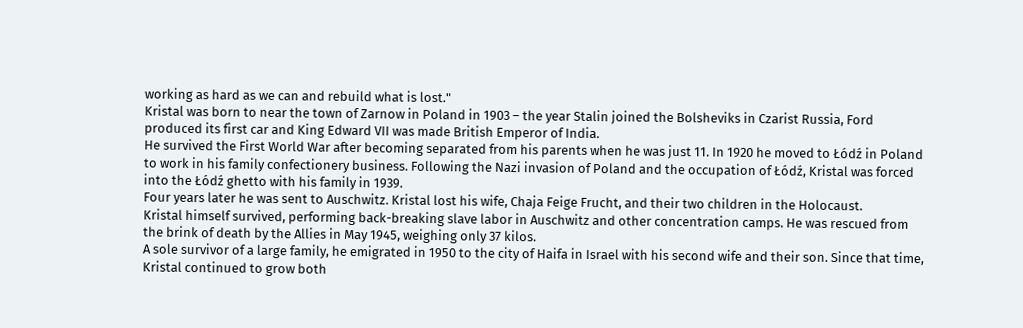working as hard as we can and rebuild what is lost."
Kristal was born to near the town of Zarnow in Poland in 1903 – the year Stalin joined the Bolsheviks in Czarist Russia, Ford produced its first car and King Edward VII was made British Emperor of India.
He survived the First World War after becoming separated from his parents when he was just 11. In 1920 he moved to Łódź in Poland to work in his family confectionery business. Following the Nazi invasion of Poland and the occupation of Łódź, Kristal was forced into the Łódź ghetto with his family in 1939.
Four years later he was sent to Auschwitz. Kristal lost his wife, Chaja Feige Frucht, and their two children in the Holocaust.
Kristal himself survived, performing back-breaking slave labor in Auschwitz and other concentration camps. He was rescued from the brink of death by the Allies in May 1945, weighing only 37 kilos.
A sole survivor of a large family, he emigrated in 1950 to the city of Haifa in Israel with his second wife and their son. Since that time, Kristal continued to grow both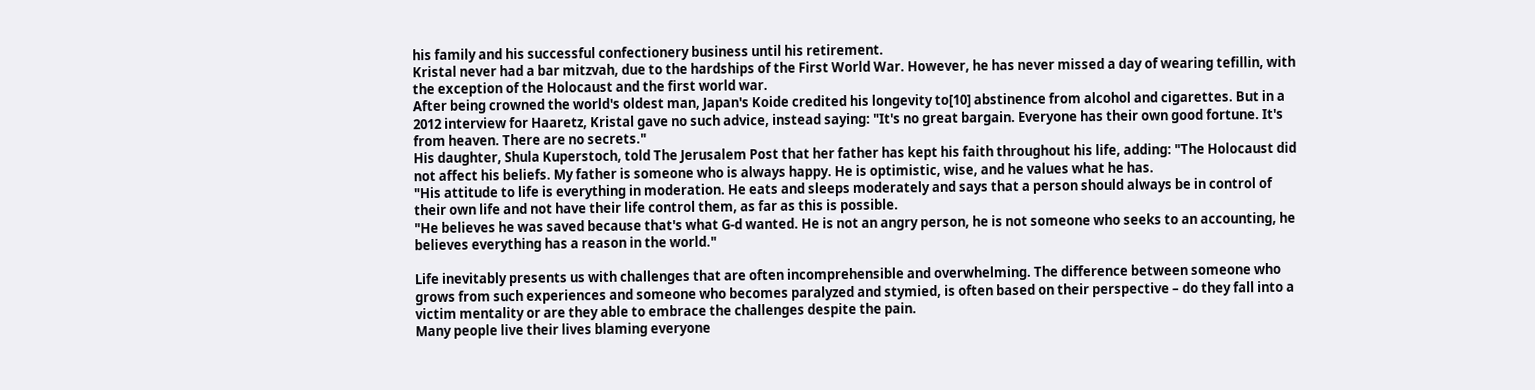his family and his successful confectionery business until his retirement.
Kristal never had a bar mitzvah, due to the hardships of the First World War. However, he has never missed a day of wearing tefillin, with the exception of the Holocaust and the first world war.
After being crowned the world's oldest man, Japan's Koide credited his longevity to[10] abstinence from alcohol and cigarettes. But in a 2012 interview for Haaretz, Kristal gave no such advice, instead saying: "It's no great bargain. Everyone has their own good fortune. It's from heaven. There are no secrets."
His daughter, Shula Kuperstoch, told The Jerusalem Post that her father has kept his faith throughout his life, adding: "The Holocaust did not affect his beliefs. My father is someone who is always happy. He is optimistic, wise, and he values what he has.
"His attitude to life is everything in moderation. He eats and sleeps moderately and says that a person should always be in control of their own life and not have their life control them, as far as this is possible.
"He believes he was saved because that's what G-d wanted. He is not an angry person, he is not someone who seeks to an accounting, he believes everything has a reason in the world."

Life inevitably presents us with challenges that are often incomprehensible and overwhelming. The difference between someone who grows from such experiences and someone who becomes paralyzed and stymied, is often based on their perspective – do they fall into a victim mentality or are they able to embrace the challenges despite the pain.
Many people live their lives blaming everyone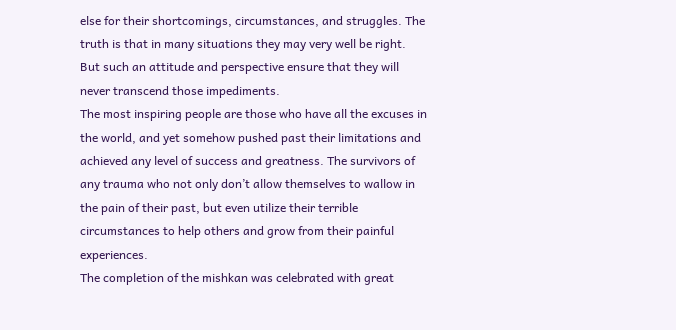else for their shortcomings, circumstances, and struggles. The truth is that in many situations they may very well be right.  But such an attitude and perspective ensure that they will never transcend those impediments.
The most inspiring people are those who have all the excuses in the world, and yet somehow pushed past their limitations and achieved any level of success and greatness. The survivors of any trauma who not only don’t allow themselves to wallow in the pain of their past, but even utilize their terrible circumstances to help others and grow from their painful experiences.
The completion of the mishkan was celebrated with great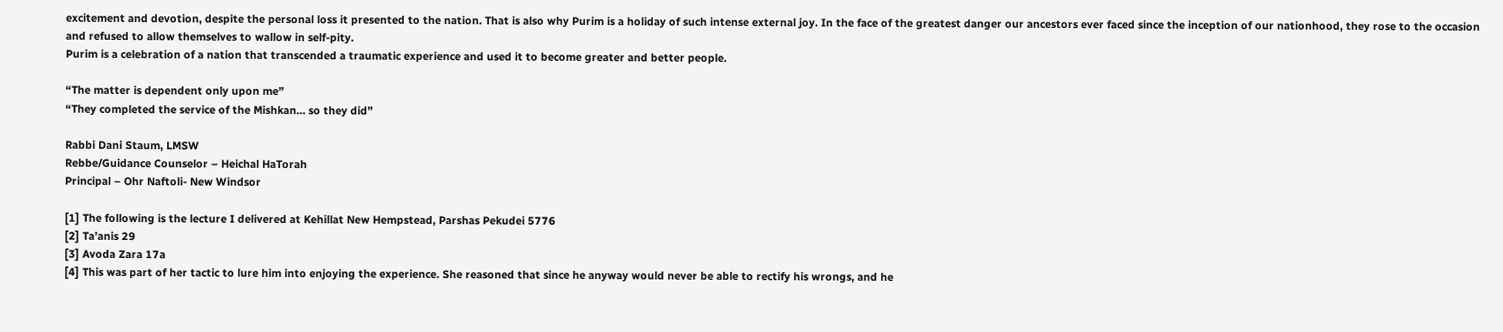excitement and devotion, despite the personal loss it presented to the nation. That is also why Purim is a holiday of such intense external joy. In the face of the greatest danger our ancestors ever faced since the inception of our nationhood, they rose to the occasion and refused to allow themselves to wallow in self-pity.
Purim is a celebration of a nation that transcended a traumatic experience and used it to become greater and better people.

“The matter is dependent only upon me”
“They completed the service of the Mishkan… so they did”

Rabbi Dani Staum, LMSW
Rebbe/Guidance Counselor – Heichal HaTorah
Principal – Ohr Naftoli- New Windsor

[1] The following is the lecture I delivered at Kehillat New Hempstead, Parshas Pekudei 5776
[2] Ta’anis 29
[3] Avoda Zara 17a
[4] This was part of her tactic to lure him into enjoying the experience. She reasoned that since he anyway would never be able to rectify his wrongs, and he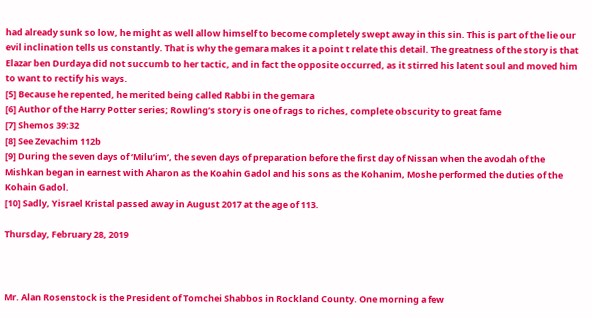had already sunk so low, he might as well allow himself to become completely swept away in this sin. This is part of the lie our evil inclination tells us constantly. That is why the gemara makes it a point t relate this detail. The greatness of the story is that Elazar ben Durdaya did not succumb to her tactic, and in fact the opposite occurred, as it stirred his latent soul and moved him to want to rectify his ways.
[5] Because he repented, he merited being called Rabbi in the gemara
[6] Author of the Harry Potter series; Rowling’s story is one of rags to riches, complete obscurity to great fame
[7] Shemos 39:32
[8] See Zevachim 112b
[9] During the seven days of ‘Milu’im’, the seven days of preparation before the first day of Nissan when the avodah of the Mishkan began in earnest with Aharon as the Koahin Gadol and his sons as the Kohanim, Moshe performed the duties of the Kohain Gadol.
[10] Sadly, Yisrael Kristal passed away in August 2017 at the age of 113.

Thursday, February 28, 2019



Mr. Alan Rosenstock is the President of Tomchei Shabbos in Rockland County. One morning a few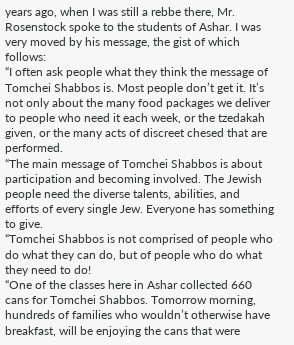years ago, when I was still a rebbe there, Mr. Rosenstock spoke to the students of Ashar. I was very moved by his message, the gist of which follows:
“I often ask people what they think the message of Tomchei Shabbos is. Most people don’t get it. It’s not only about the many food packages we deliver to people who need it each week, or the tzedakah given, or the many acts of discreet chesed that are performed.
“The main message of Tomchei Shabbos is about participation and becoming involved. The Jewish people need the diverse talents, abilities, and efforts of every single Jew. Everyone has something to give.
“Tomchei Shabbos is not comprised of people who do what they can do, but of people who do what they need to do!
“One of the classes here in Ashar collected 660 cans for Tomchei Shabbos. Tomorrow morning, hundreds of families who wouldn’t otherwise have breakfast, will be enjoying the cans that were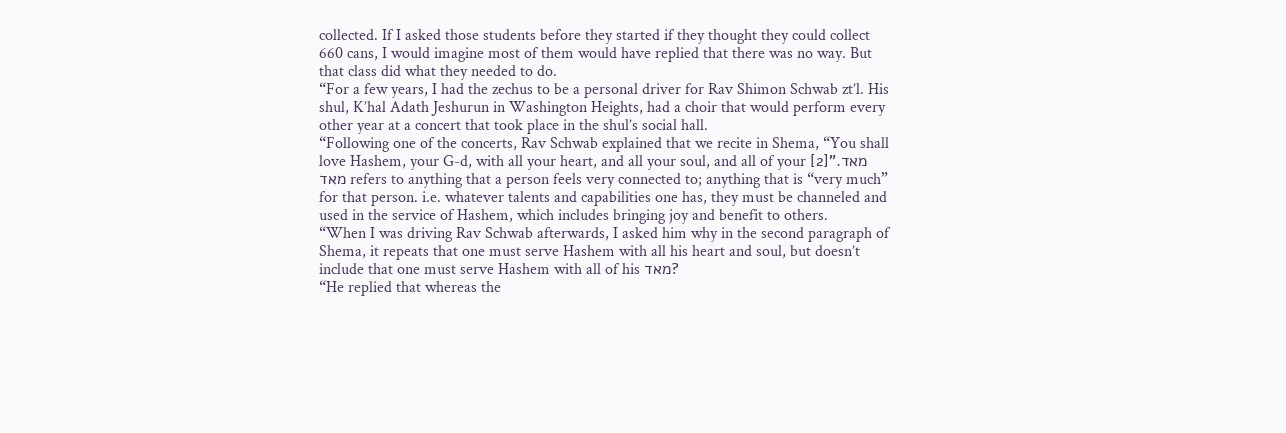collected. If I asked those students before they started if they thought they could collect 660 cans, I would imagine most of them would have replied that there was no way. But that class did what they needed to do.
“For a few years, I had the zechus to be a personal driver for Rav Shimon Schwab zt’l. His shul, K’hal Adath Jeshurun in Washington Heights, had a choir that would perform every other year at a concert that took place in the shul’s social hall.
“Following one of the concerts, Rav Schwab explained that we recite in Shema, “You shall love Hashem, your G-d, with all your heart, and all your soul, and all of your [2]מאד.” מאד refers to anything that a person feels very connected to; anything that is “very much” for that person. i.e. whatever talents and capabilities one has, they must be channeled and used in the service of Hashem, which includes bringing joy and benefit to others.
“When I was driving Rav Schwab afterwards, I asked him why in the second paragraph of Shema, it repeats that one must serve Hashem with all his heart and soul, but doesn’t include that one must serve Hashem with all of his מאד?
“He replied that whereas the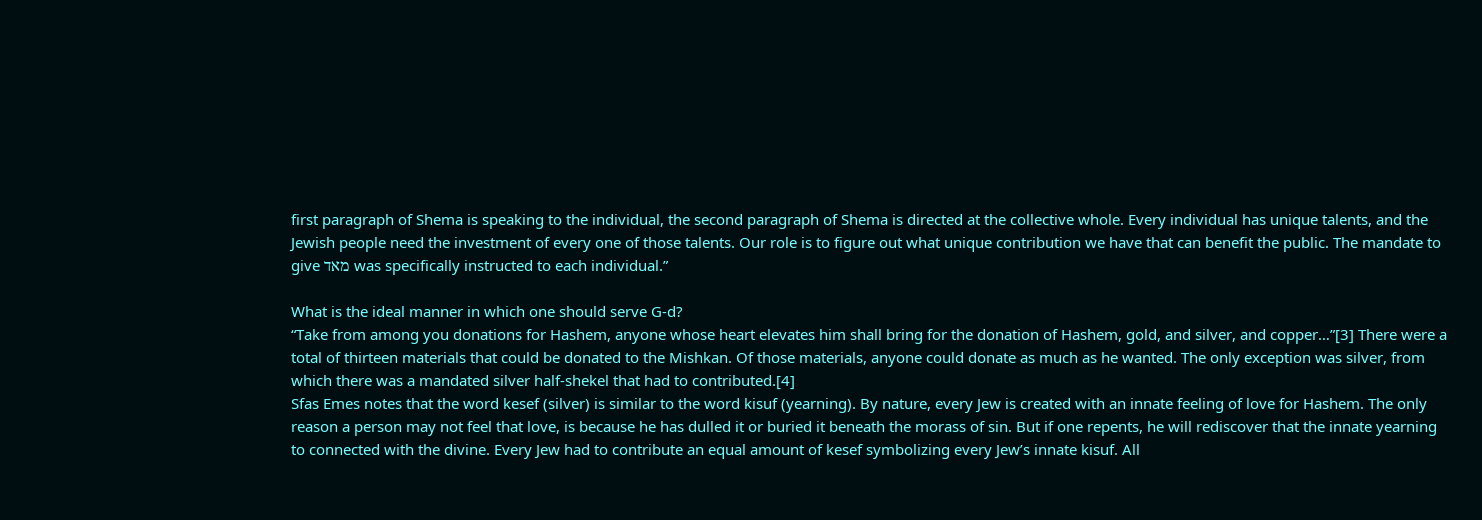first paragraph of Shema is speaking to the individual, the second paragraph of Shema is directed at the collective whole. Every individual has unique talents, and the Jewish people need the investment of every one of those talents. Our role is to figure out what unique contribution we have that can benefit the public. The mandate to give מאד was specifically instructed to each individual.”

What is the ideal manner in which one should serve G-d?
“Take from among you donations for Hashem, anyone whose heart elevates him shall bring for the donation of Hashem, gold, and silver, and copper…”[3] There were a total of thirteen materials that could be donated to the Mishkan. Of those materials, anyone could donate as much as he wanted. The only exception was silver, from which there was a mandated silver half-shekel that had to contributed.[4]
Sfas Emes notes that the word kesef (silver) is similar to the word kisuf (yearning). By nature, every Jew is created with an innate feeling of love for Hashem. The only reason a person may not feel that love, is because he has dulled it or buried it beneath the morass of sin. But if one repents, he will rediscover that the innate yearning to connected with the divine. Every Jew had to contribute an equal amount of kesef symbolizing every Jew’s innate kisuf. All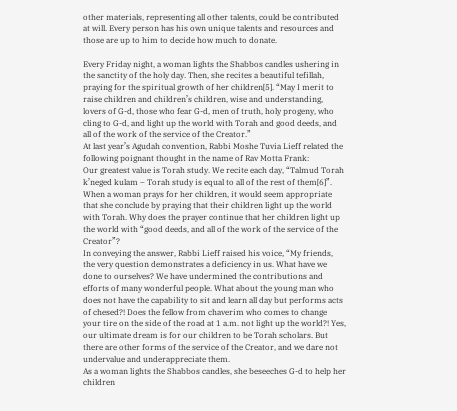other materials, representing all other talents, could be contributed at will. Every person has his own unique talents and resources and those are up to him to decide how much to donate.

Every Friday night, a woman lights the Shabbos candles ushering in the sanctity of the holy day. Then, she recites a beautiful tefillah, praying for the spiritual growth of her children[5]. “May I merit to raise children and children’s children, wise and understanding, lovers of G-d, those who fear G-d, men of truth, holy progeny, who cling to G-d, and light up the world with Torah and good deeds, and all of the work of the service of the Creator.”
At last year’s Agudah convention, Rabbi Moshe Tuvia Lieff related the following poignant thought in the name of Rav Motta Frank:
Our greatest value is Torah study. We recite each day, “Talmud Torah k’neged kulam – Torah study is equal to all of the rest of them[6]”. When a woman prays for her children, it would seem appropriate that she conclude by praying that their children light up the world with Torah. Why does the prayer continue that her children light up the world with “good deeds, and all of the work of the service of the Creator”?
In conveying the answer, Rabbi Lieff raised his voice, “My friends, the very question demonstrates a deficiency in us. What have we done to ourselves? We have undermined the contributions and efforts of many wonderful people. What about the young man who does not have the capability to sit and learn all day but performs acts of chesed?! Does the fellow from chaverim who comes to change your tire on the side of the road at 1 a.m. not light up the world?! Yes, our ultimate dream is for our children to be Torah scholars. But there are other forms of the service of the Creator, and we dare not undervalue and underappreciate them.
As a woman lights the Shabbos candles, she beseeches G-d to help her children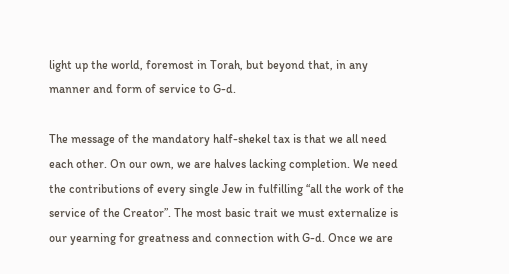light up the world, foremost in Torah, but beyond that, in any manner and form of service to G-d.

The message of the mandatory half-shekel tax is that we all need each other. On our own, we are halves lacking completion. We need the contributions of every single Jew in fulfilling “all the work of the service of the Creator”. The most basic trait we must externalize is our yearning for greatness and connection with G-d. Once we are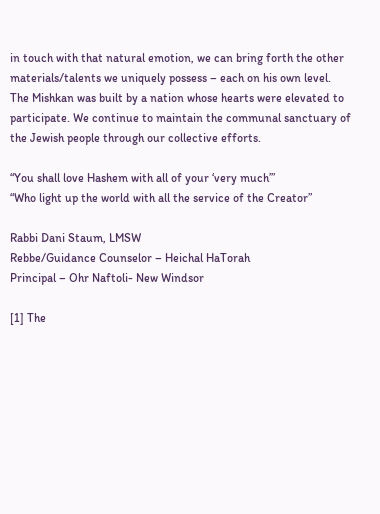in touch with that natural emotion, we can bring forth the other materials/talents we uniquely possess – each on his own level.
The Mishkan was built by a nation whose hearts were elevated to participate. We continue to maintain the communal sanctuary of the Jewish people through our collective efforts.

“You shall love Hashem with all of your ‘very much’”
“Who light up the world with all the service of the Creator”

Rabbi Dani Staum, LMSW
Rebbe/Guidance Counselor – Heichal HaTorah
Principal – Ohr Naftoli- New Windsor

[1] The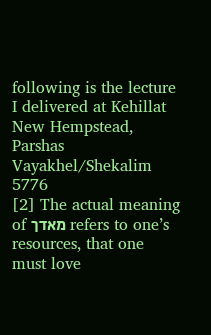following is the lecture I delivered at Kehillat New Hempstead, Parshas Vayakhel/Shekalim 5776
[2] The actual meaning of מאדך refers to one’s resources, that one must love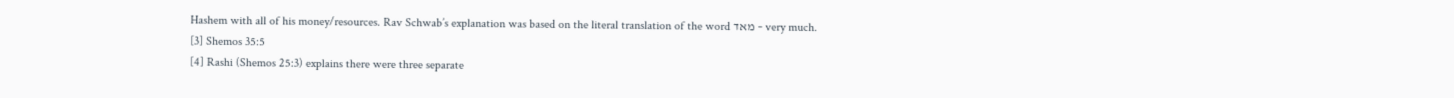Hashem with all of his money/resources. Rav Schwab’s explanation was based on the literal translation of the word מאד – very much.
[3] Shemos 35:5
[4] Rashi (Shemos 25:3) explains there were three separate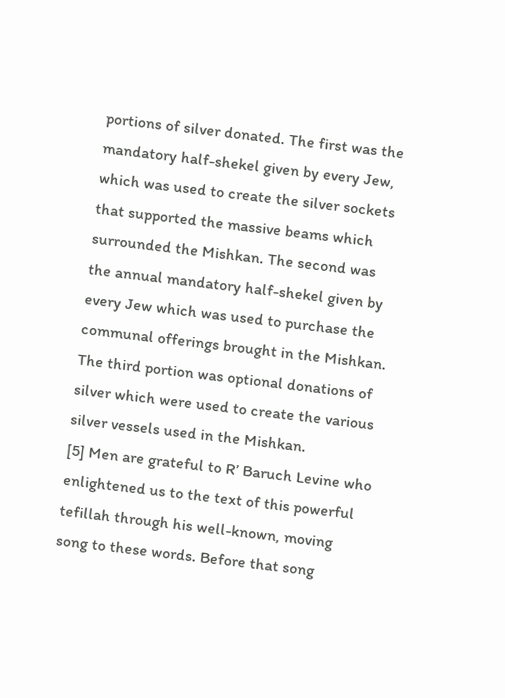portions of silver donated. The first was the mandatory half-shekel given by every Jew, which was used to create the silver sockets that supported the massive beams which surrounded the Mishkan. The second was the annual mandatory half-shekel given by every Jew which was used to purchase the communal offerings brought in the Mishkan. The third portion was optional donations of silver which were used to create the various silver vessels used in the Mishkan.
[5] Men are grateful to R’ Baruch Levine who enlightened us to the text of this powerful tefillah through his well-known, moving song to these words. Before that song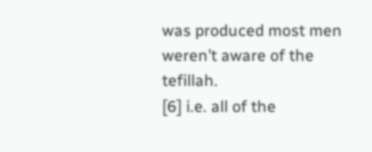was produced most men weren’t aware of the tefillah.
[6] i.e. all of the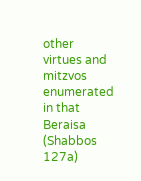other virtues and mitzvos enumerated in that Beraisa (Shabbos 127a)